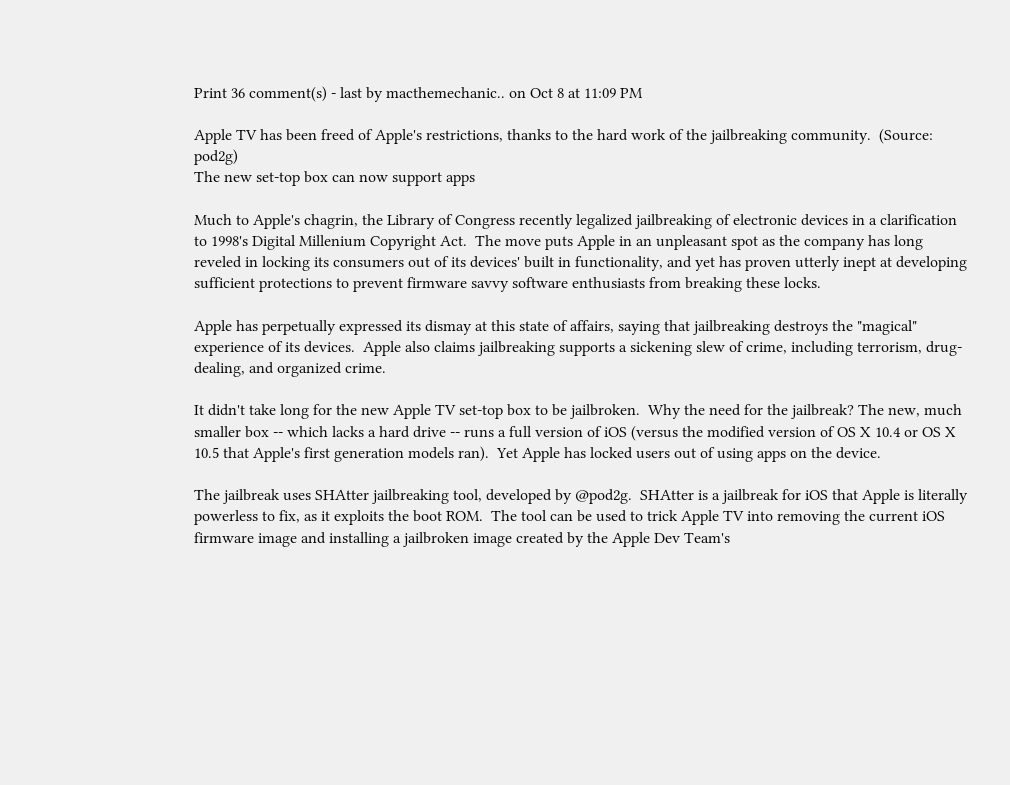Print 36 comment(s) - last by macthemechanic.. on Oct 8 at 11:09 PM

Apple TV has been freed of Apple's restrictions, thanks to the hard work of the jailbreaking community.  (Source: pod2g)
The new set-top box can now support apps

Much to Apple's chagrin, the Library of Congress recently legalized jailbreaking of electronic devices in a clarification to 1998's Digital Millenium Copyright Act.  The move puts Apple in an unpleasant spot as the company has long reveled in locking its consumers out of its devices' built in functionality, and yet has proven utterly inept at developing sufficient protections to prevent firmware savvy software enthusiasts from breaking these locks.

Apple has perpetually expressed its dismay at this state of affairs, saying that jailbreaking destroys the "magical" experience of its devices.  Apple also claims jailbreaking supports a sickening slew of crime, including terrorism, drug-dealing, and organized crime.

It didn't take long for the new Apple TV set-top box to be jailbroken.  Why the need for the jailbreak? The new, much smaller box -- which lacks a hard drive -- runs a full version of iOS (versus the modified version of OS X 10.4 or OS X 10.5 that Apple's first generation models ran).  Yet Apple has locked users out of using apps on the device.

The jailbreak uses SHAtter jailbreaking tool, developed by @pod2g.  SHAtter is a jailbreak for iOS that Apple is literally powerless to fix, as it exploits the boot ROM.  The tool can be used to trick Apple TV into removing the current iOS firmware image and installing a jailbroken image created by the Apple Dev Team's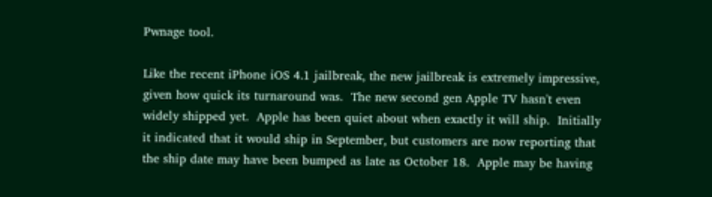Pwnage tool.

Like the recent iPhone iOS 4.1 jailbreak, the new jailbreak is extremely impressive, given how quick its turnaround was.  The new second gen Apple TV hasn't even widely shipped yet.  Apple has been quiet about when exactly it will ship.  Initially it indicated that it would ship in September, but customers are now reporting that the ship date may have been bumped as late as October 18.  Apple may be having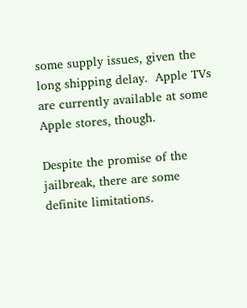some supply issues, given the long shipping delay.  Apple TVs are currently available at some Apple stores, though.

Despite the promise of the jailbreak, there are some definite limitations.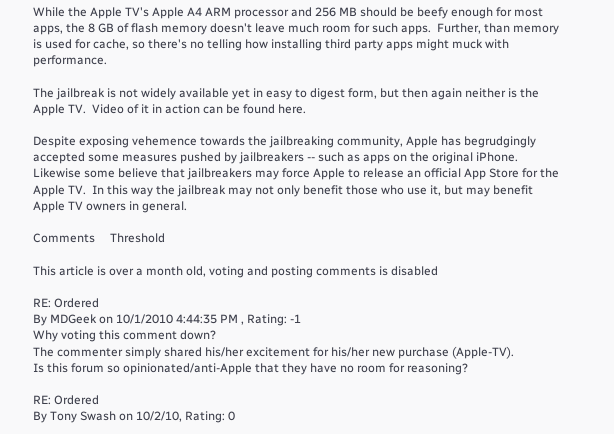While the Apple TV's Apple A4 ARM processor and 256 MB should be beefy enough for most apps, the 8 GB of flash memory doesn't leave much room for such apps.  Further, than memory is used for cache, so there's no telling how installing third party apps might muck with performance.

The jailbreak is not widely available yet in easy to digest form, but then again neither is the Apple TV.  Video of it in action can be found here.

Despite exposing vehemence towards the jailbreaking community, Apple has begrudgingly accepted some measures pushed by jailbreakers -- such as apps on the original iPhone.  Likewise some believe that jailbreakers may force Apple to release an official App Store for the Apple TV.  In this way the jailbreak may not only benefit those who use it, but may benefit Apple TV owners in general.

Comments     Threshold

This article is over a month old, voting and posting comments is disabled

RE: Ordered
By MDGeek on 10/1/2010 4:44:35 PM , Rating: -1
Why voting this comment down?
The commenter simply shared his/her excitement for his/her new purchase (Apple-TV).
Is this forum so opinionated/anti-Apple that they have no room for reasoning?

RE: Ordered
By Tony Swash on 10/2/10, Rating: 0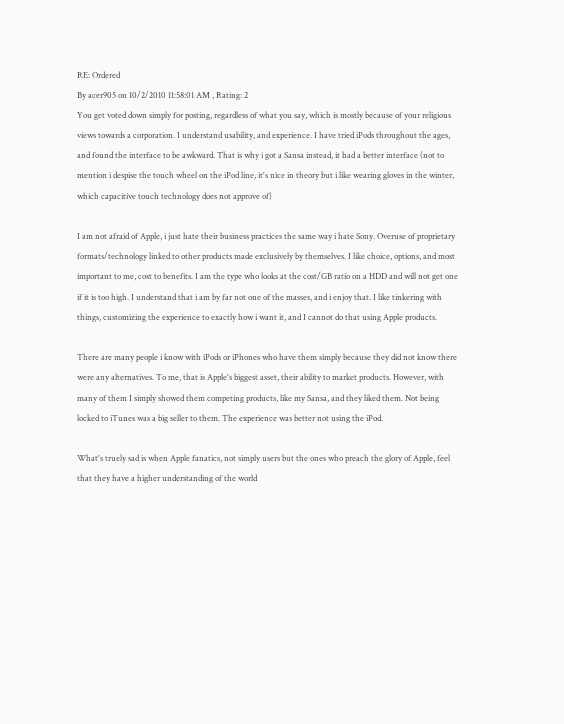RE: Ordered
By acer905 on 10/2/2010 11:58:01 AM , Rating: 2
You get voted down simply for posting, regardless of what you say, which is mostly because of your religious views towards a corporation. I understand usability, and experience. I have tried iPods throughout the ages, and found the interface to be awkward. That is why i got a Sansa instead, it had a better interface (not to mention i despise the touch wheel on the iPod line, it's nice in theory but i like wearing gloves in the winter, which capacitive touch technology does not approve of)

I am not afraid of Apple, i just hate their business practices the same way i hate Sony. Overuse of proprietary formats/technology linked to other products made exclusively by themselves. I like choice, options, and most important to me, cost to benefits. I am the type who looks at the cost/GB ratio on a HDD and will not get one if it is too high. I understand that i am by far not one of the masses, and i enjoy that. I like tinkering with things, customizing the experience to exactly how i want it, and I cannot do that using Apple products.

There are many people i know with iPods or iPhones who have them simply because they did not know there were any alternatives. To me, that is Apple's biggest asset, their ability to market products. However, with many of them I simply showed them competing products, like my Sansa, and they liked them. Not being locked to iTunes was a big seller to them. The experience was better not using the iPod.

What's truely sad is when Apple fanatics, not simply users but the ones who preach the glory of Apple, feel that they have a higher understanding of the world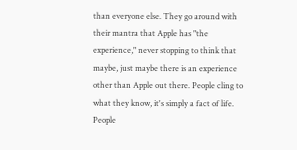than everyone else. They go around with their mantra that Apple has "the experience," never stopping to think that maybe, just maybe there is an experience other than Apple out there. People cling to what they know, it's simply a fact of life. People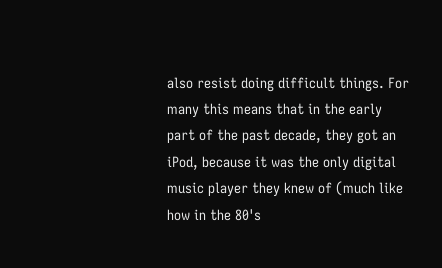also resist doing difficult things. For many this means that in the early part of the past decade, they got an iPod, because it was the only digital music player they knew of (much like how in the 80's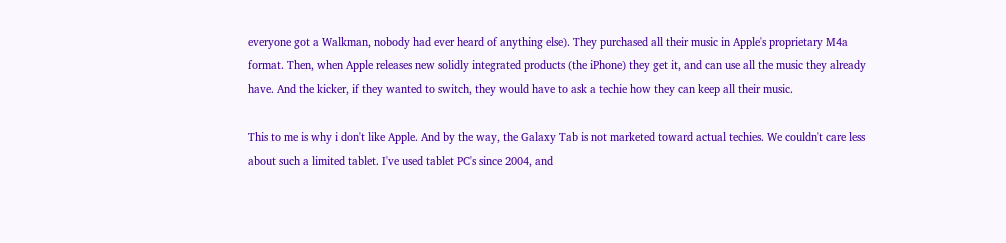everyone got a Walkman, nobody had ever heard of anything else). They purchased all their music in Apple's proprietary M4a format. Then, when Apple releases new solidly integrated products (the iPhone) they get it, and can use all the music they already have. And the kicker, if they wanted to switch, they would have to ask a techie how they can keep all their music.

This to me is why i don't like Apple. And by the way, the Galaxy Tab is not marketed toward actual techies. We couldn't care less about such a limited tablet. I've used tablet PC's since 2004, and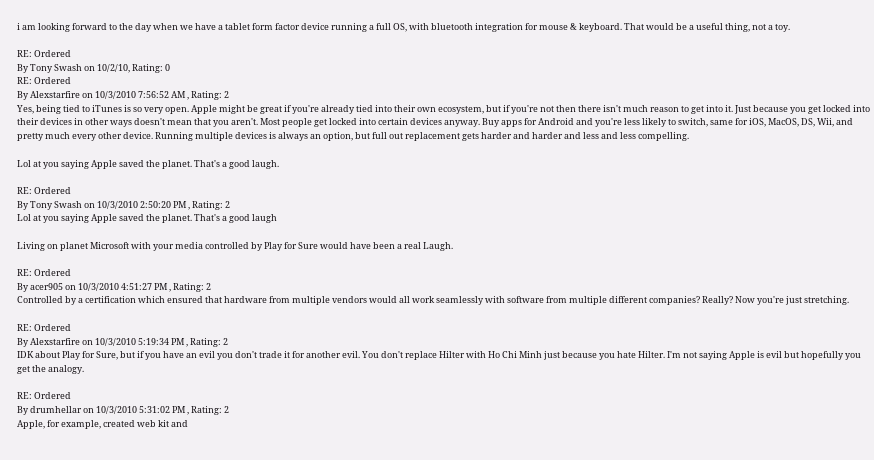i am looking forward to the day when we have a tablet form factor device running a full OS, with bluetooth integration for mouse & keyboard. That would be a useful thing, not a toy.

RE: Ordered
By Tony Swash on 10/2/10, Rating: 0
RE: Ordered
By Alexstarfire on 10/3/2010 7:56:52 AM , Rating: 2
Yes, being tied to iTunes is so very open. Apple might be great if you're already tied into their own ecosystem, but if you're not then there isn't much reason to get into it. Just because you get locked into their devices in other ways doesn't mean that you aren't. Most people get locked into certain devices anyway. Buy apps for Android and you're less likely to switch, same for iOS, MacOS, DS, Wii, and pretty much every other device. Running multiple devices is always an option, but full out replacement gets harder and harder and less and less compelling.

Lol at you saying Apple saved the planet. That's a good laugh.

RE: Ordered
By Tony Swash on 10/3/2010 2:50:20 PM , Rating: 2
Lol at you saying Apple saved the planet. That's a good laugh

Living on planet Microsoft with your media controlled by Play for Sure would have been a real Laugh.

RE: Ordered
By acer905 on 10/3/2010 4:51:27 PM , Rating: 2
Controlled by a certification which ensured that hardware from multiple vendors would all work seamlessly with software from multiple different companies? Really? Now you're just stretching.

RE: Ordered
By Alexstarfire on 10/3/2010 5:19:34 PM , Rating: 2
IDK about Play for Sure, but if you have an evil you don't trade it for another evil. You don't replace Hilter with Ho Chi Minh just because you hate Hilter. I'm not saying Apple is evil but hopefully you get the analogy.

RE: Ordered
By drumhellar on 10/3/2010 5:31:02 PM , Rating: 2
Apple, for example, created web kit and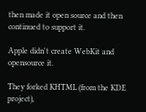then made it open source and then continued to support it.

Apple didn't create WebKit and opensource it.

They forked KHTML (from the KDE project),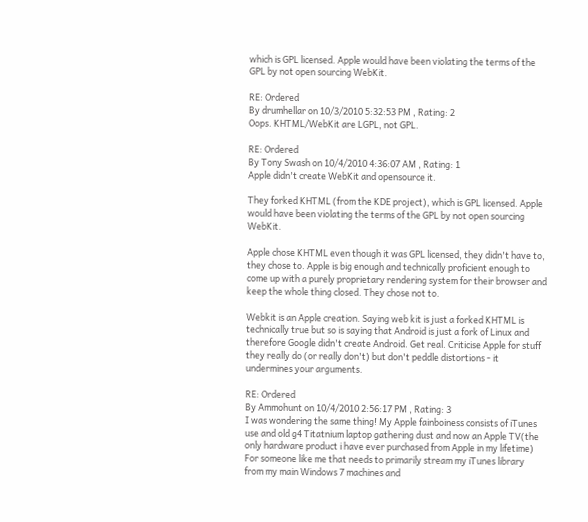which is GPL licensed. Apple would have been violating the terms of the GPL by not open sourcing WebKit.

RE: Ordered
By drumhellar on 10/3/2010 5:32:53 PM , Rating: 2
Oops. KHTML/WebKit are LGPL, not GPL.

RE: Ordered
By Tony Swash on 10/4/2010 4:36:07 AM , Rating: 1
Apple didn't create WebKit and opensource it.

They forked KHTML (from the KDE project), which is GPL licensed. Apple would have been violating the terms of the GPL by not open sourcing WebKit.

Apple chose KHTML even though it was GPL licensed, they didn't have to, they chose to. Apple is big enough and technically proficient enough to come up with a purely proprietary rendering system for their browser and keep the whole thing closed. They chose not to.

Webkit is an Apple creation. Saying web kit is just a forked KHTML is technically true but so is saying that Android is just a fork of Linux and therefore Google didn't create Android. Get real. Criticise Apple for stuff they really do (or really don't) but don't peddle distortions - it undermines your arguments.

RE: Ordered
By Ammohunt on 10/4/2010 2:56:17 PM , Rating: 3
I was wondering the same thing! My Apple fainboiness consists of iTunes use and old g4 Titatnium laptop gathering dust and now an Apple TV(the only hardware product i have ever purchased from Apple in my lifetime) For someone like me that needs to primarily stream my iTunes library from my main Windows 7 machines and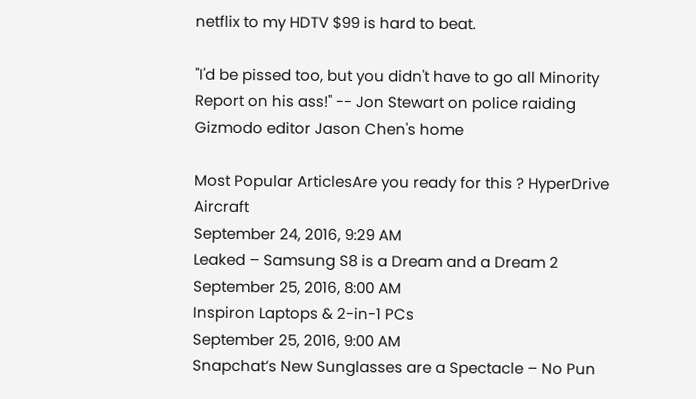netflix to my HDTV $99 is hard to beat.

"I'd be pissed too, but you didn't have to go all Minority Report on his ass!" -- Jon Stewart on police raiding Gizmodo editor Jason Chen's home

Most Popular ArticlesAre you ready for this ? HyperDrive Aircraft
September 24, 2016, 9:29 AM
Leaked – Samsung S8 is a Dream and a Dream 2
September 25, 2016, 8:00 AM
Inspiron Laptops & 2-in-1 PCs
September 25, 2016, 9:00 AM
Snapchat’s New Sunglasses are a Spectacle – No Pun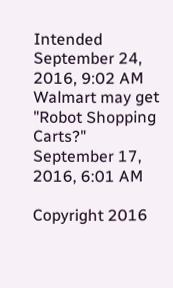Intended
September 24, 2016, 9:02 AM
Walmart may get "Robot Shopping Carts?"
September 17, 2016, 6:01 AM

Copyright 2016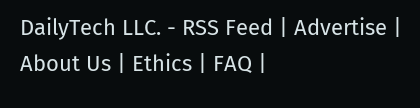DailyTech LLC. - RSS Feed | Advertise | About Us | Ethics | FAQ |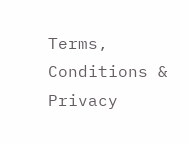Terms, Conditions & Privacy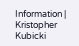Information | Kristopher Kubicki